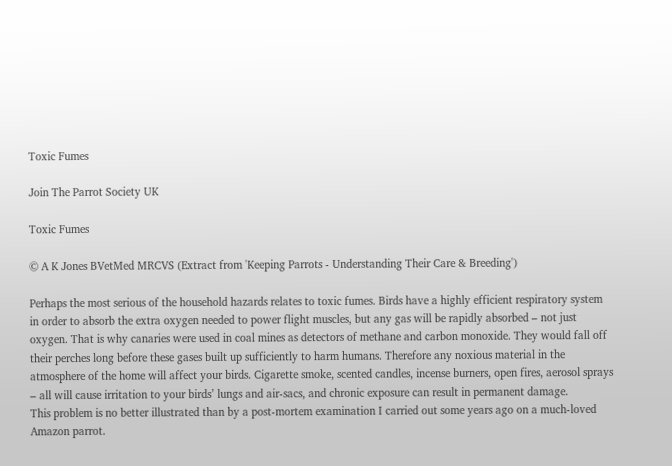Toxic Fumes

Join The Parrot Society UK

Toxic Fumes

© A K Jones BVetMed MRCVS (Extract from 'Keeping Parrots - Understanding Their Care & Breeding')

Perhaps the most serious of the household hazards relates to toxic fumes. Birds have a highly efficient respiratory system in order to absorb the extra oxygen needed to power flight muscles, but any gas will be rapidly absorbed – not just oxygen. That is why canaries were used in coal mines as detectors of methane and carbon monoxide. They would fall off their perches long before these gases built up sufficiently to harm humans. Therefore any noxious material in the atmosphere of the home will affect your birds. Cigarette smoke, scented candles, incense burners, open fires, aerosol sprays – all will cause irritation to your birds’ lungs and air-sacs, and chronic exposure can result in permanent damage.
This problem is no better illustrated than by a post-mortem examination I carried out some years ago on a much-loved Amazon parrot.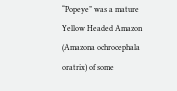“Popeye” was a mature Yellow Headed Amazon (Amazona ochrocephala oratrix) of some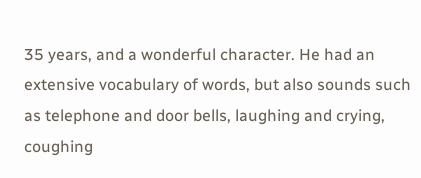35 years, and a wonderful character. He had an extensive vocabulary of words, but also sounds such as telephone and door bells, laughing and crying, coughing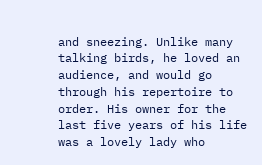and sneezing. Unlike many talking birds, he loved an audience, and would go through his repertoire to order. His owner for the last five years of his life was a lovely lady who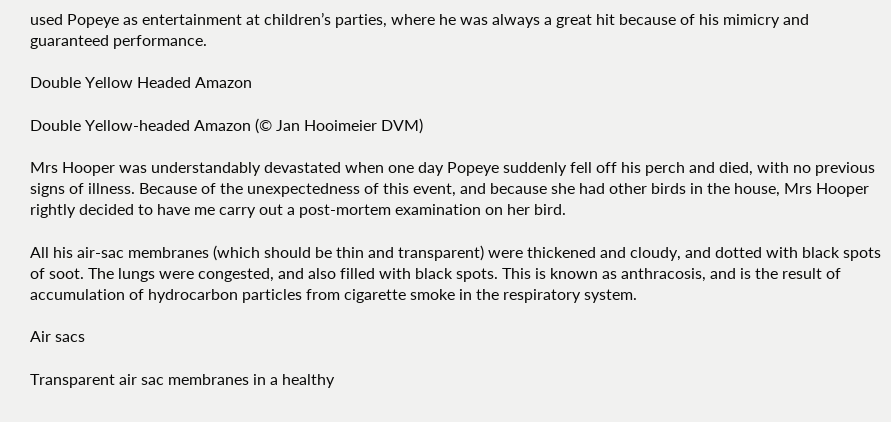used Popeye as entertainment at children’s parties, where he was always a great hit because of his mimicry and guaranteed performance.

Double Yellow Headed Amazon

Double Yellow-headed Amazon (© Jan Hooimeier DVM)

Mrs Hooper was understandably devastated when one day Popeye suddenly fell off his perch and died, with no previous signs of illness. Because of the unexpectedness of this event, and because she had other birds in the house, Mrs Hooper rightly decided to have me carry out a post-mortem examination on her bird.

All his air-sac membranes (which should be thin and transparent) were thickened and cloudy, and dotted with black spots of soot. The lungs were congested, and also filled with black spots. This is known as anthracosis, and is the result of accumulation of hydrocarbon particles from cigarette smoke in the respiratory system.

Air sacs

Transparent air sac membranes in a healthy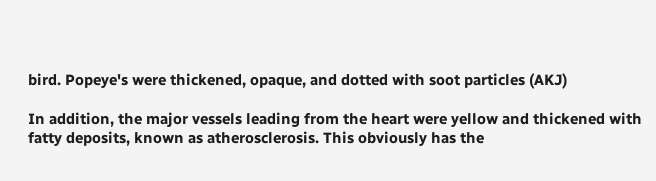bird. Popeye's were thickened, opaque, and dotted with soot particles (AKJ)

In addition, the major vessels leading from the heart were yellow and thickened with fatty deposits, known as atherosclerosis. This obviously has the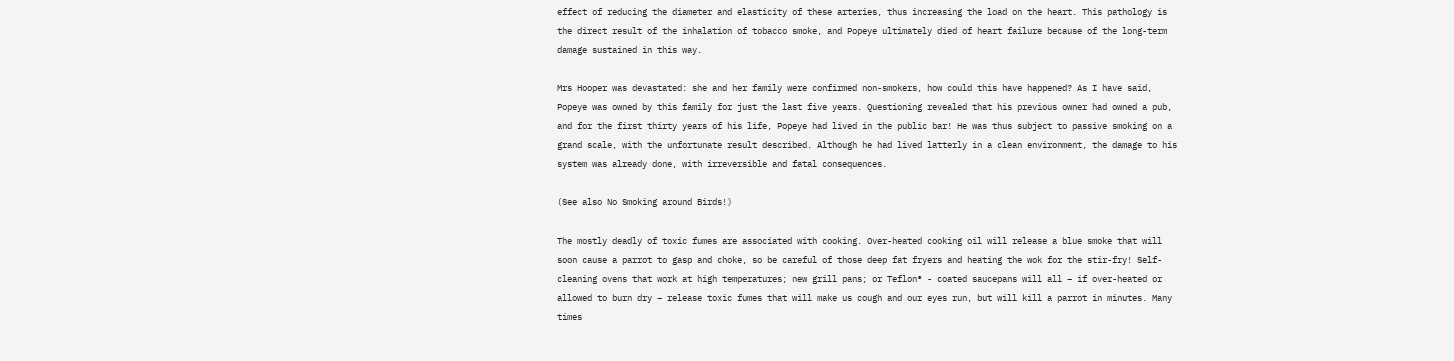effect of reducing the diameter and elasticity of these arteries, thus increasing the load on the heart. This pathology is the direct result of the inhalation of tobacco smoke, and Popeye ultimately died of heart failure because of the long-term damage sustained in this way.

Mrs Hooper was devastated: she and her family were confirmed non-smokers, how could this have happened? As I have said, Popeye was owned by this family for just the last five years. Questioning revealed that his previous owner had owned a pub, and for the first thirty years of his life, Popeye had lived in the public bar! He was thus subject to passive smoking on a grand scale, with the unfortunate result described. Although he had lived latterly in a clean environment, the damage to his system was already done, with irreversible and fatal consequences.

(See also No Smoking around Birds!)

The mostly deadly of toxic fumes are associated with cooking. Over-heated cooking oil will release a blue smoke that will soon cause a parrot to gasp and choke, so be careful of those deep fat fryers and heating the wok for the stir-fry! Self-cleaning ovens that work at high temperatures; new grill pans; or Teflon® - coated saucepans will all – if over-heated or allowed to burn dry – release toxic fumes that will make us cough and our eyes run, but will kill a parrot in minutes. Many times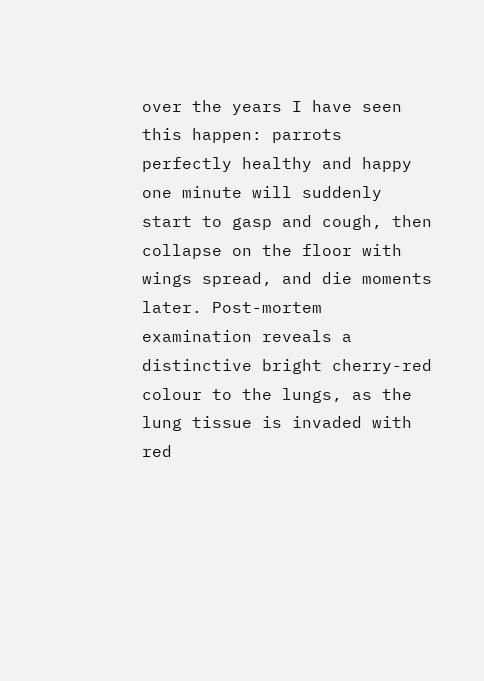over the years I have seen this happen: parrots perfectly healthy and happy one minute will suddenly start to gasp and cough, then collapse on the floor with wings spread, and die moments later. Post-mortem examination reveals a distinctive bright cherry-red colour to the lungs, as the lung tissue is invaded with red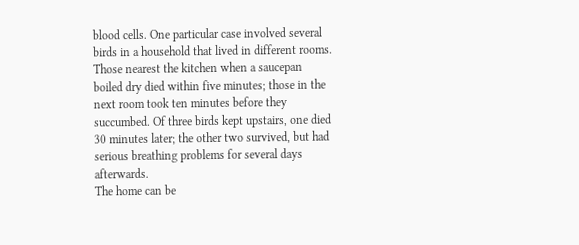blood cells. One particular case involved several birds in a household that lived in different rooms. Those nearest the kitchen when a saucepan boiled dry died within five minutes; those in the next room took ten minutes before they succumbed. Of three birds kept upstairs, one died 30 minutes later; the other two survived, but had serious breathing problems for several days afterwards.
The home can be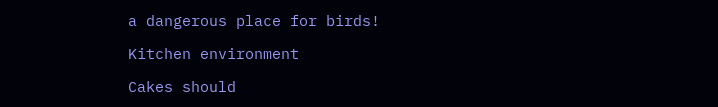a dangerous place for birds!

Kitchen environment

Cakes should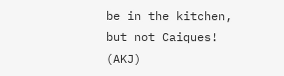be in the kitchen, but not Caiques! (AKJ)